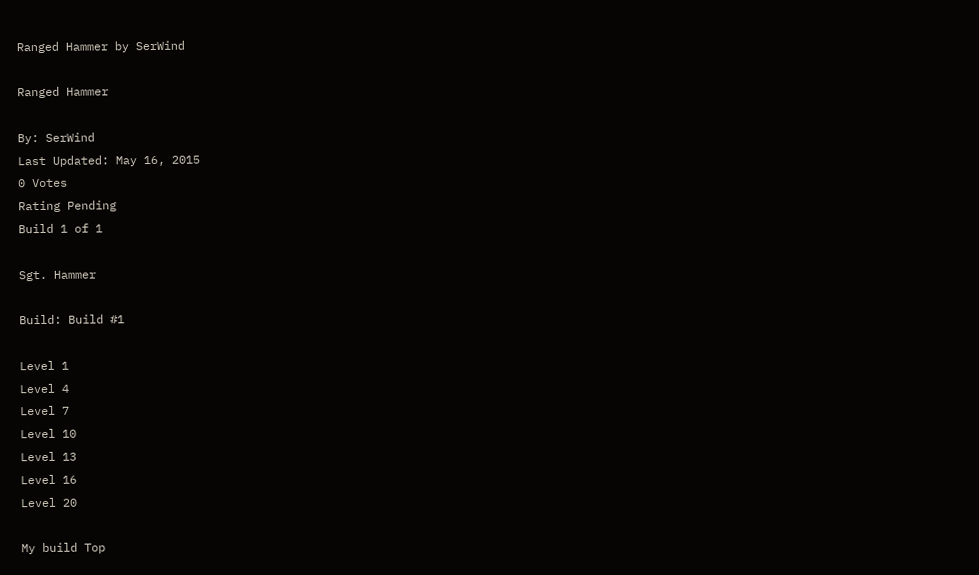Ranged Hammer by SerWind

Ranged Hammer

By: SerWind
Last Updated: May 16, 2015
0 Votes
Rating Pending
Build 1 of 1

Sgt. Hammer

Build: Build #1

Level 1
Level 4
Level 7
Level 10
Level 13
Level 16
Level 20

My build Top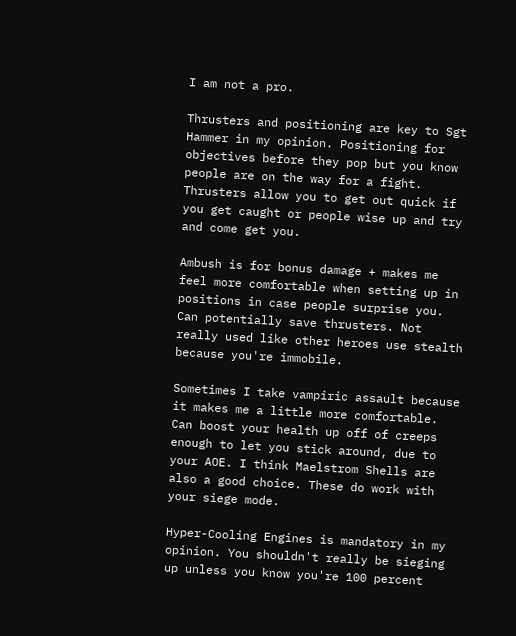I am not a pro.

Thrusters and positioning are key to Sgt Hammer in my opinion. Positioning for objectives before they pop but you know people are on the way for a fight. Thrusters allow you to get out quick if you get caught or people wise up and try and come get you.

Ambush is for bonus damage + makes me feel more comfortable when setting up in positions in case people surprise you. Can potentially save thrusters. Not really used like other heroes use stealth because you're immobile.

Sometimes I take vampiric assault because it makes me a little more comfortable. Can boost your health up off of creeps enough to let you stick around, due to your AOE. I think Maelstrom Shells are also a good choice. These do work with your siege mode.

Hyper-Cooling Engines is mandatory in my opinion. You shouldn't really be sieging up unless you know you're 100 percent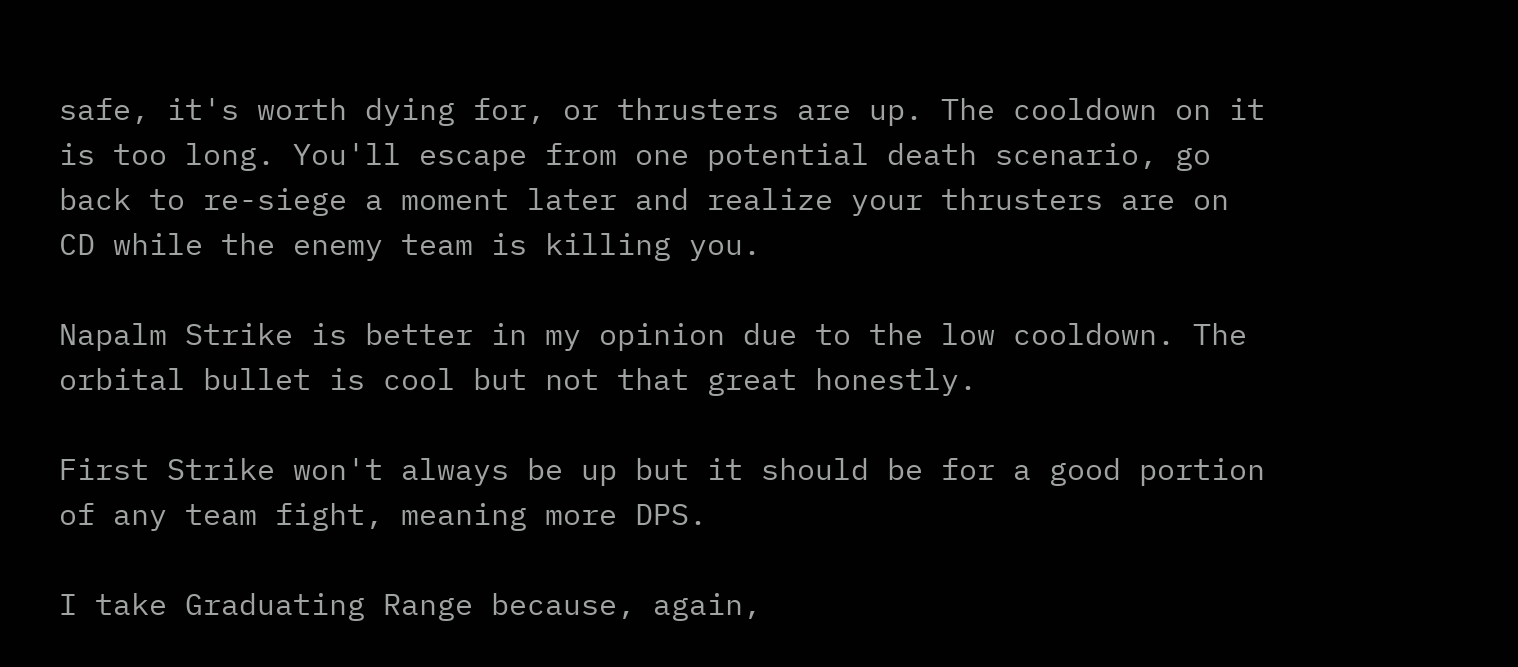safe, it's worth dying for, or thrusters are up. The cooldown on it is too long. You'll escape from one potential death scenario, go back to re-siege a moment later and realize your thrusters are on CD while the enemy team is killing you.

Napalm Strike is better in my opinion due to the low cooldown. The orbital bullet is cool but not that great honestly.

First Strike won't always be up but it should be for a good portion of any team fight, meaning more DPS.

I take Graduating Range because, again,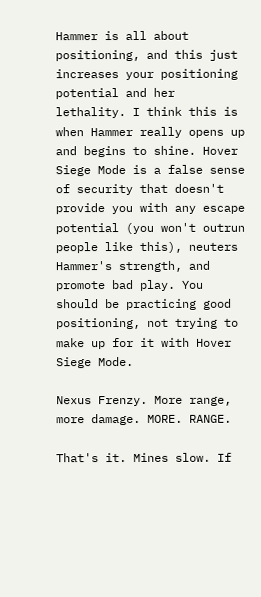Hammer is all about positioning, and this just increases your positioning potential and her lethality. I think this is when Hammer really opens up and begins to shine. Hover Siege Mode is a false sense of security that doesn't provide you with any escape potential (you won't outrun people like this), neuters Hammer's strength, and promote bad play. You should be practicing good positioning, not trying to make up for it with Hover Siege Mode.

Nexus Frenzy. More range, more damage. MORE. RANGE.

That's it. Mines slow. If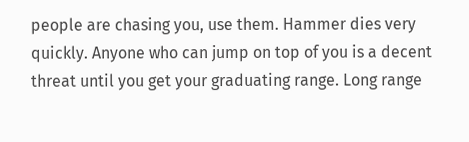people are chasing you, use them. Hammer dies very quickly. Anyone who can jump on top of you is a decent threat until you get your graduating range. Long range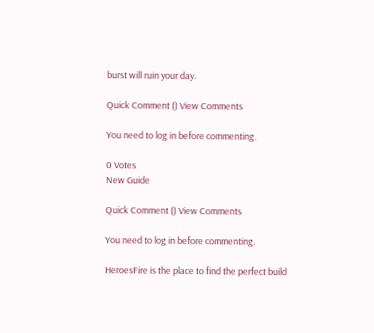burst will ruin your day.

Quick Comment () View Comments

You need to log in before commenting.

0 Votes
New Guide

Quick Comment () View Comments

You need to log in before commenting.

HeroesFire is the place to find the perfect build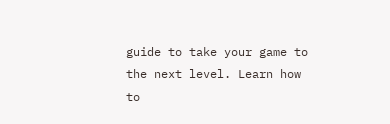guide to take your game to the next level. Learn how to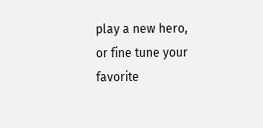play a new hero, or fine tune your favorite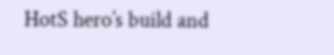HotS hero’s build and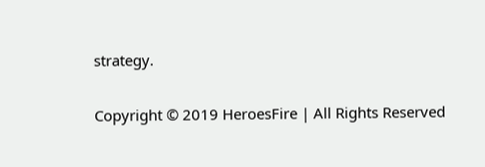strategy.

Copyright © 2019 HeroesFire | All Rights Reserved